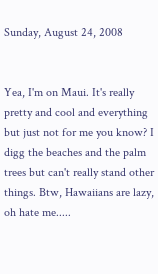Sunday, August 24, 2008


Yea, I'm on Maui. It's really pretty and cool and everything but just not for me you know? I digg the beaches and the palm trees but can't really stand other things. Btw, Hawaiians are lazy, oh hate me.....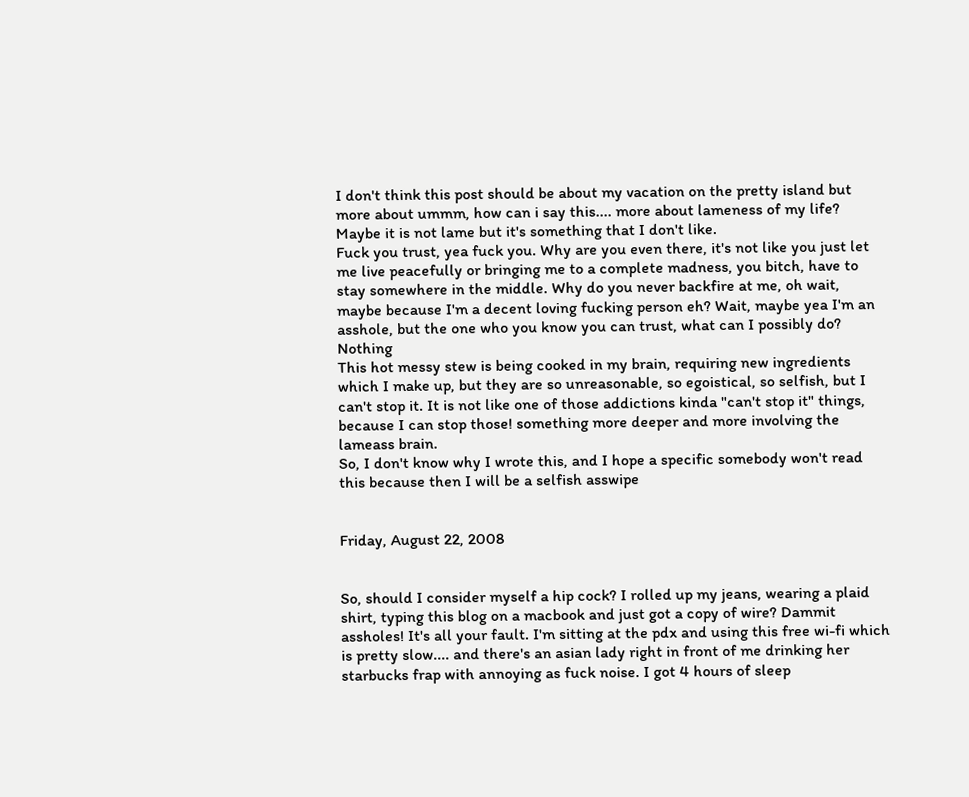I don't think this post should be about my vacation on the pretty island but more about ummm, how can i say this.... more about lameness of my life? Maybe it is not lame but it's something that I don't like.
Fuck you trust, yea fuck you. Why are you even there, it's not like you just let me live peacefully or bringing me to a complete madness, you bitch, have to stay somewhere in the middle. Why do you never backfire at me, oh wait, maybe because I'm a decent loving fucking person eh? Wait, maybe yea I'm an asshole, but the one who you know you can trust, what can I possibly do? Nothing
This hot messy stew is being cooked in my brain, requiring new ingredients which I make up, but they are so unreasonable, so egoistical, so selfish, but I can't stop it. It is not like one of those addictions kinda "can't stop it" things, because I can stop those! something more deeper and more involving the lameass brain.
So, I don't know why I wrote this, and I hope a specific somebody won't read this because then I will be a selfish asswipe


Friday, August 22, 2008


So, should I consider myself a hip cock? I rolled up my jeans, wearing a plaid shirt, typing this blog on a macbook and just got a copy of wire? Dammit assholes! It's all your fault. I'm sitting at the pdx and using this free wi-fi which is pretty slow.... and there's an asian lady right in front of me drinking her starbucks frap with annoying as fuck noise. I got 4 hours of sleep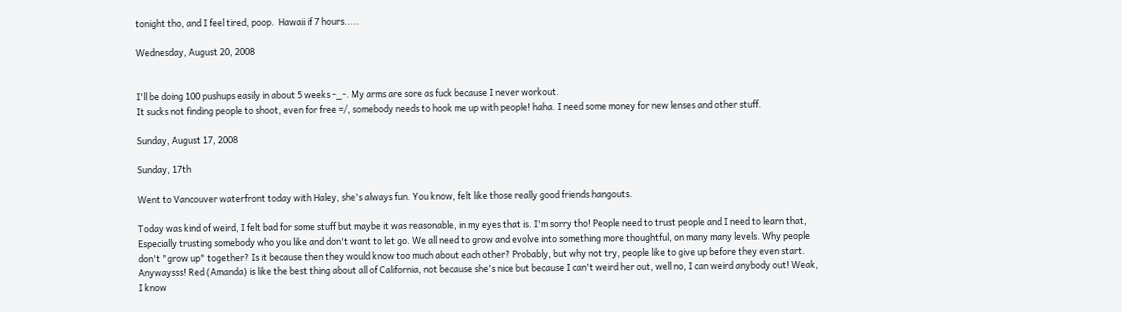tonight tho, and I feel tired, poop.  Hawaii if 7 hours.....

Wednesday, August 20, 2008


I'll be doing 100 pushups easily in about 5 weeks -_-. My arms are sore as fuck because I never workout.
It sucks not finding people to shoot, even for free =/, somebody needs to hook me up with people! haha. I need some money for new lenses and other stuff.

Sunday, August 17, 2008

Sunday, 17th

Went to Vancouver waterfront today with Haley, she's always fun. You know, felt like those really good friends hangouts.

Today was kind of weird, I felt bad for some stuff but maybe it was reasonable, in my eyes that is. I'm sorry tho! People need to trust people and I need to learn that, Especially trusting somebody who you like and don't want to let go. We all need to grow and evolve into something more thoughtful, on many many levels. Why people don't "grow up" together? Is it because then they would know too much about each other? Probably, but why not try, people like to give up before they even start. Anywaysss! Red (Amanda) is like the best thing about all of California, not because she's nice but because I can't weird her out, well no, I can weird anybody out! Weak, I know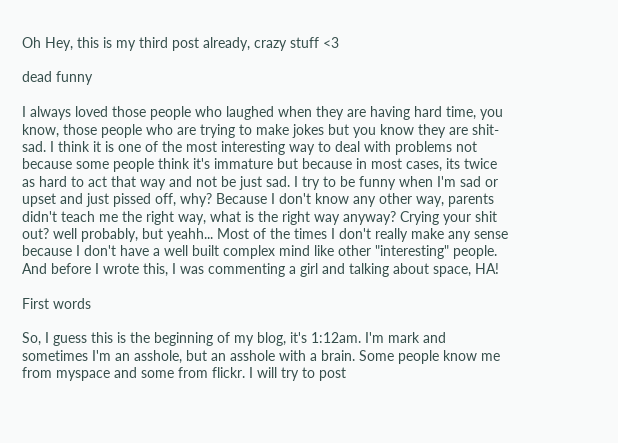Oh Hey, this is my third post already, crazy stuff <3

dead funny

I always loved those people who laughed when they are having hard time, you know, those people who are trying to make jokes but you know they are shit-sad. I think it is one of the most interesting way to deal with problems not because some people think it's immature but because in most cases, its twice as hard to act that way and not be just sad. I try to be funny when I'm sad or upset and just pissed off, why? Because I don't know any other way, parents didn't teach me the right way, what is the right way anyway? Crying your shit out? well probably, but yeahh... Most of the times I don't really make any sense because I don't have a well built complex mind like other "interesting" people. And before I wrote this, I was commenting a girl and talking about space, HA!

First words

So, I guess this is the beginning of my blog, it's 1:12am. I'm mark and sometimes I'm an asshole, but an asshole with a brain. Some people know me from myspace and some from flickr. I will try to post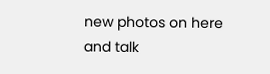new photos on here and talk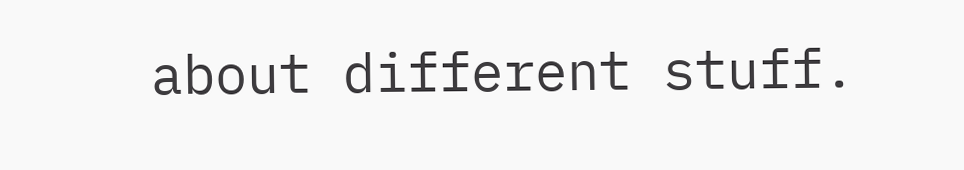about different stuff.